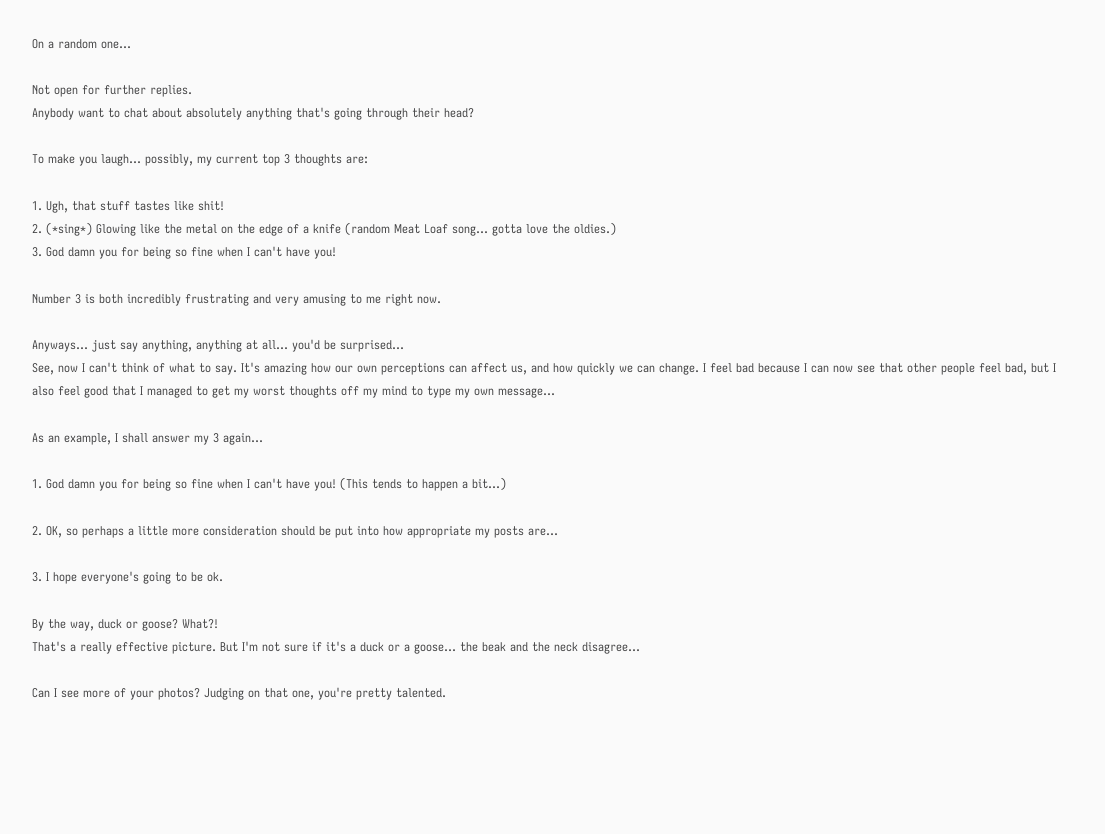On a random one...

Not open for further replies.
Anybody want to chat about absolutely anything that's going through their head?

To make you laugh... possibly, my current top 3 thoughts are:

1. Ugh, that stuff tastes like shit!
2. (*sing*) Glowing like the metal on the edge of a knife (random Meat Loaf song... gotta love the oldies.)
3. God damn you for being so fine when I can't have you!

Number 3 is both incredibly frustrating and very amusing to me right now.

Anyways... just say anything, anything at all... you'd be surprised...
See, now I can't think of what to say. It's amazing how our own perceptions can affect us, and how quickly we can change. I feel bad because I can now see that other people feel bad, but I also feel good that I managed to get my worst thoughts off my mind to type my own message...

As an example, I shall answer my 3 again...

1. God damn you for being so fine when I can't have you! (This tends to happen a bit...)

2. OK, so perhaps a little more consideration should be put into how appropriate my posts are...

3. I hope everyone's going to be ok.

By the way, duck or goose? What?!
That's a really effective picture. But I'm not sure if it's a duck or a goose... the beak and the neck disagree...

Can I see more of your photos? Judging on that one, you're pretty talented.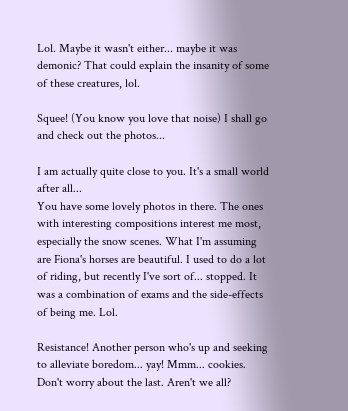Lol. Maybe it wasn't either... maybe it was demonic? That could explain the insanity of some of these creatures, lol.

Squee! (You know you love that noise) I shall go and check out the photos...

I am actually quite close to you. It's a small world after all...
You have some lovely photos in there. The ones with interesting compositions interest me most, especially the snow scenes. What I'm assuming are Fiona's horses are beautiful. I used to do a lot of riding, but recently I've sort of... stopped. It was a combination of exams and the side-effects of being me. Lol.

Resistance! Another person who's up and seeking to alleviate boredom... yay! Mmm... cookies. Don't worry about the last. Aren't we all?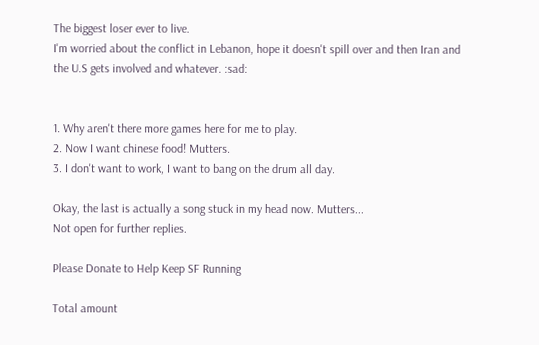The biggest loser ever to live.
I'm worried about the conflict in Lebanon, hope it doesn't spill over and then Iran and the U.S gets involved and whatever. :sad:


1. Why aren't there more games here for me to play.
2. Now I want chinese food! Mutters.
3. I don't want to work, I want to bang on the drum all day.

Okay, the last is actually a song stuck in my head now. Mutters...
Not open for further replies.

Please Donate to Help Keep SF Running

Total amount